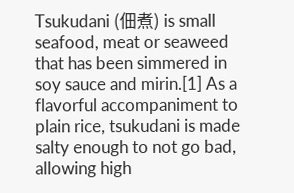Tsukudani (佃煮) is small seafood, meat or seaweed that has been simmered in soy sauce and mirin.[1] As a flavorful accompaniment to plain rice, tsukudani is made salty enough to not go bad, allowing high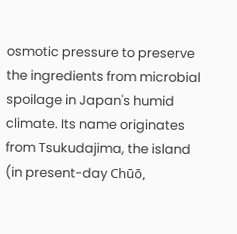osmotic pressure to preserve the ingredients from microbial spoilage in Japan's humid climate. Its name originates from Tsukudajima, the island (in present-day Chūō,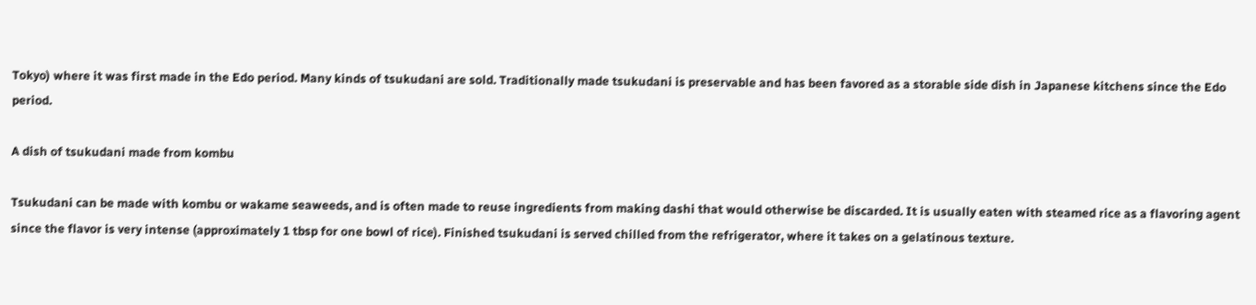Tokyo) where it was first made in the Edo period. Many kinds of tsukudani are sold. Traditionally made tsukudani is preservable and has been favored as a storable side dish in Japanese kitchens since the Edo period.

A dish of tsukudani made from kombu

Tsukudani can be made with kombu or wakame seaweeds, and is often made to reuse ingredients from making dashi that would otherwise be discarded. It is usually eaten with steamed rice as a flavoring agent since the flavor is very intense (approximately 1 tbsp for one bowl of rice). Finished tsukudani is served chilled from the refrigerator, where it takes on a gelatinous texture.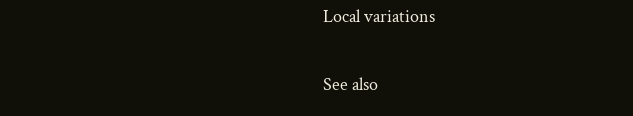Local variations

See also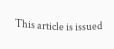This article is issued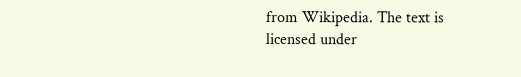from Wikipedia. The text is licensed under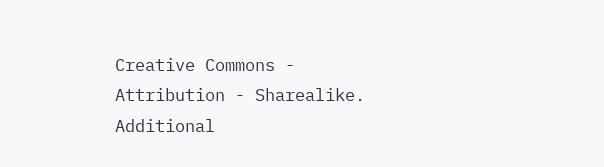Creative Commons - Attribution - Sharealike. Additional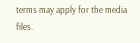terms may apply for the media files.